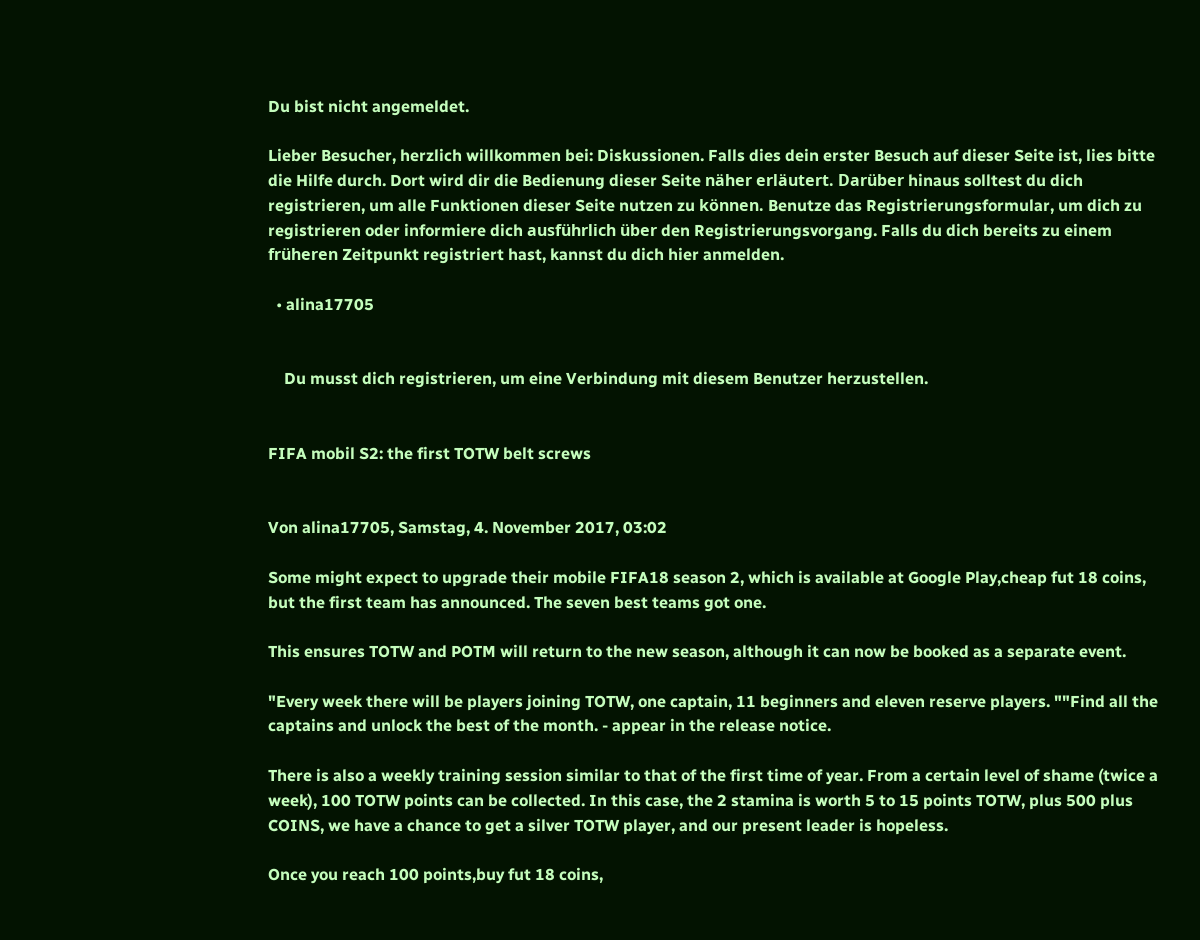Du bist nicht angemeldet.

Lieber Besucher, herzlich willkommen bei: Diskussionen. Falls dies dein erster Besuch auf dieser Seite ist, lies bitte die Hilfe durch. Dort wird dir die Bedienung dieser Seite näher erläutert. Darüber hinaus solltest du dich registrieren, um alle Funktionen dieser Seite nutzen zu können. Benutze das Registrierungsformular, um dich zu registrieren oder informiere dich ausführlich über den Registrierungsvorgang. Falls du dich bereits zu einem früheren Zeitpunkt registriert hast, kannst du dich hier anmelden.

  • alina17705


    Du musst dich registrieren, um eine Verbindung mit diesem Benutzer herzustellen.


FIFA mobil S2: the first TOTW belt screws


Von alina17705, Samstag, 4. November 2017, 03:02

Some might expect to upgrade their mobile FIFA18 season 2, which is available at Google Play,cheap fut 18 coins, but the first team has announced. The seven best teams got one.

This ensures TOTW and POTM will return to the new season, although it can now be booked as a separate event.

"Every week there will be players joining TOTW, one captain, 11 beginners and eleven reserve players. ""Find all the captains and unlock the best of the month. - appear in the release notice.

There is also a weekly training session similar to that of the first time of year. From a certain level of shame (twice a week), 100 TOTW points can be collected. In this case, the 2 stamina is worth 5 to 15 points TOTW, plus 500 plus COINS, we have a chance to get a silver TOTW player, and our present leader is hopeless.

Once you reach 100 points,buy fut 18 coins,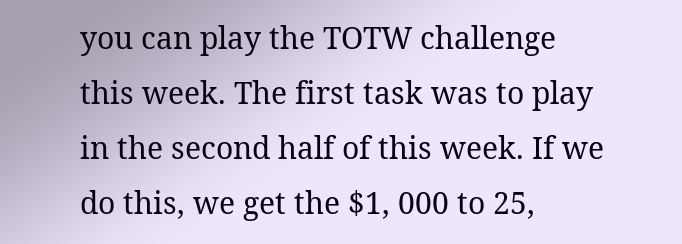you can play the TOTW challenge this week. The first task was to play in the second half of this week. If we do this, we get the $1, 000 to 25,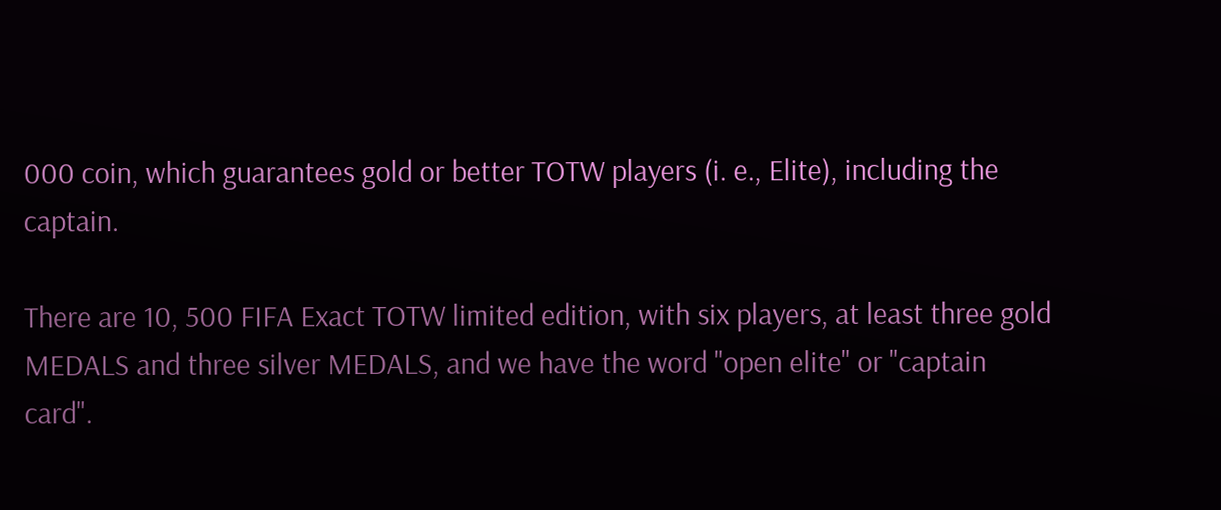000 coin, which guarantees gold or better TOTW players (i. e., Elite), including the captain.

There are 10, 500 FIFA Exact TOTW limited edition, with six players, at least three gold MEDALS and three silver MEDALS, and we have the word "open elite" or "captain card".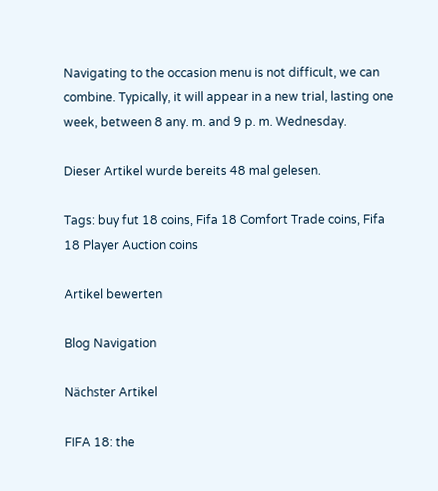Navigating to the occasion menu is not difficult, we can combine. Typically, it will appear in a new trial, lasting one week, between 8 any. m. and 9 p. m. Wednesday.

Dieser Artikel wurde bereits 48 mal gelesen.

Tags: buy fut 18 coins, Fifa 18 Comfort Trade coins, Fifa 18 Player Auction coins

Artikel bewerten

Blog Navigation

Nächster Artikel

FIFA 18: the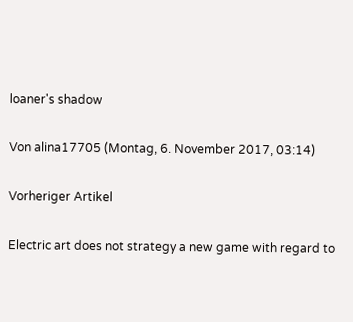loaner's shadow

Von alina17705 (Montag, 6. November 2017, 03:14)

Vorheriger Artikel

Electric art does not strategy a new game with regard to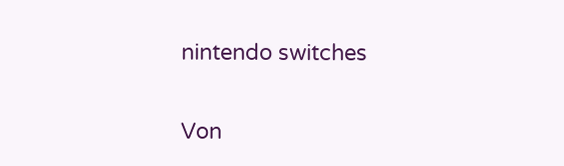nintendo switches

Von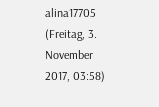alina17705 (Freitag, 3. November 2017, 03:58)